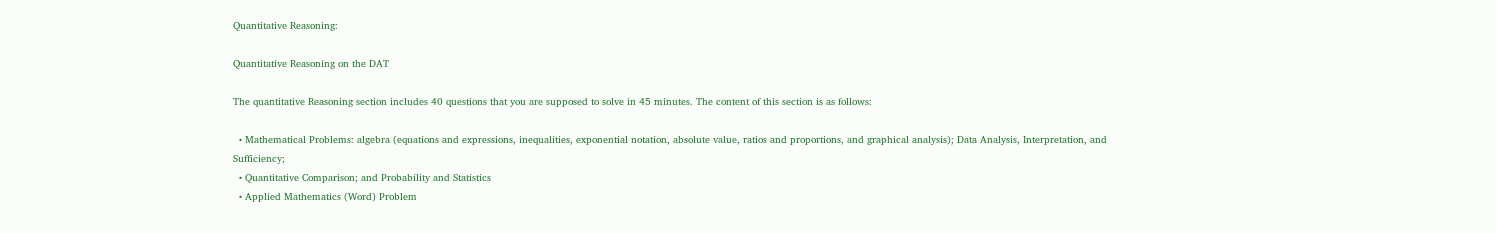Quantitative Reasoning:

Quantitative Reasoning on the DAT

The quantitative Reasoning section includes 40 questions that you are supposed to solve in 45 minutes. The content of this section is as follows:

  • Mathematical Problems: algebra (equations and expressions, inequalities, exponential notation, absolute value, ratios and proportions, and graphical analysis); Data Analysis, Interpretation, and Sufficiency;
  • Quantitative Comparison; and Probability and Statistics
  • Applied Mathematics (Word) Problem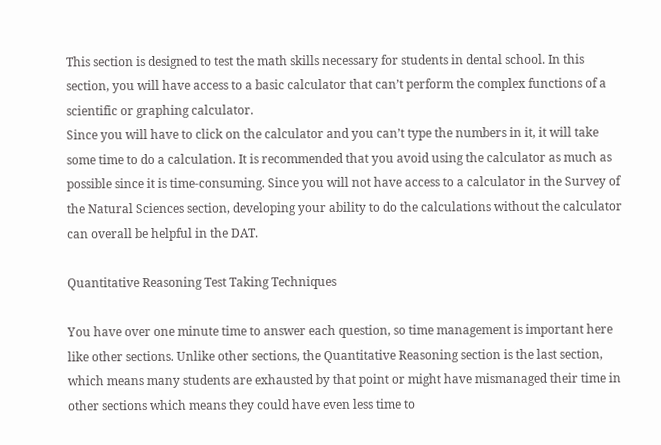This section is designed to test the math skills necessary for students in dental school. In this section, you will have access to a basic calculator that can’t perform the complex functions of a scientific or graphing calculator.
Since you will have to click on the calculator and you can’t type the numbers in it, it will take some time to do a calculation. It is recommended that you avoid using the calculator as much as possible since it is time-consuming. Since you will not have access to a calculator in the Survey of the Natural Sciences section, developing your ability to do the calculations without the calculator can overall be helpful in the DAT.

Quantitative Reasoning Test Taking Techniques

You have over one minute time to answer each question, so time management is important here like other sections. Unlike other sections, the Quantitative Reasoning section is the last section, which means many students are exhausted by that point or might have mismanaged their time in other sections which means they could have even less time to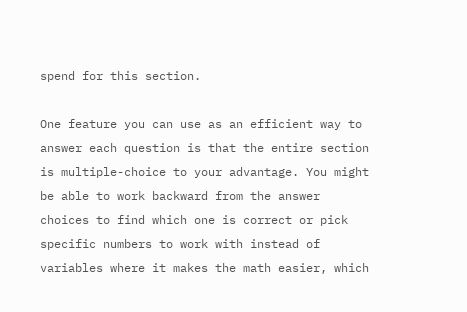spend for this section.

One feature you can use as an efficient way to answer each question is that the entire section is multiple-choice to your advantage. You might be able to work backward from the answer choices to find which one is correct or pick specific numbers to work with instead of variables where it makes the math easier, which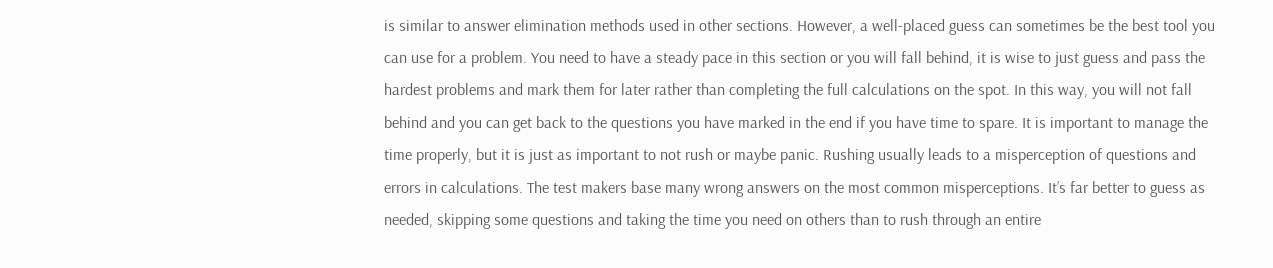is similar to answer elimination methods used in other sections. However, a well-placed guess can sometimes be the best tool you can use for a problem. You need to have a steady pace in this section or you will fall behind, it is wise to just guess and pass the hardest problems and mark them for later rather than completing the full calculations on the spot. In this way, you will not fall behind and you can get back to the questions you have marked in the end if you have time to spare. It is important to manage the time properly, but it is just as important to not rush or maybe panic. Rushing usually leads to a misperception of questions and errors in calculations. The test makers base many wrong answers on the most common misperceptions. It’s far better to guess as needed, skipping some questions and taking the time you need on others than to rush through an entire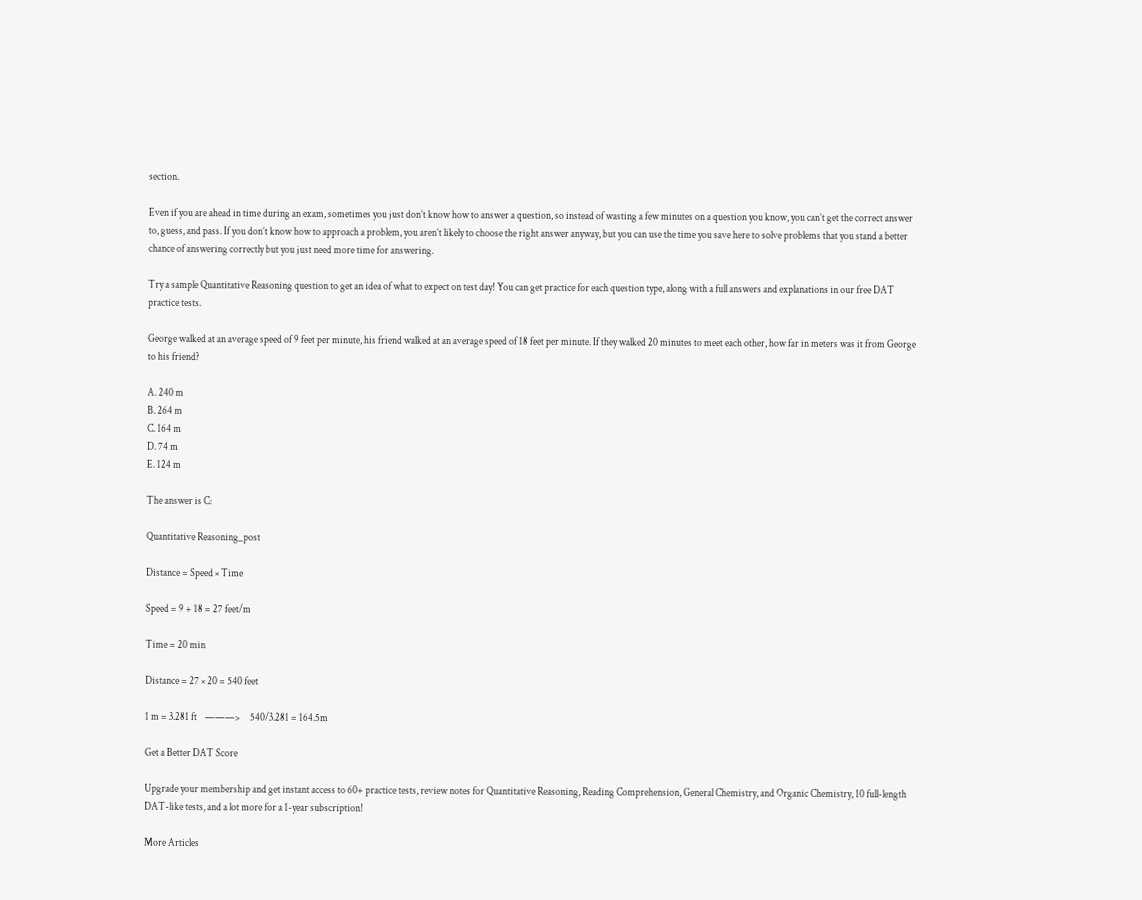section.

Even if you are ahead in time during an exam, sometimes you just don’t know how to answer a question, so instead of wasting a few minutes on a question you know, you can’t get the correct answer to, guess, and pass. If you don’t know how to approach a problem, you aren’t likely to choose the right answer anyway, but you can use the time you save here to solve problems that you stand a better chance of answering correctly but you just need more time for answering.

Try a sample Quantitative Reasoning question to get an idea of what to expect on test day! You can get practice for each question type, along with a full answers and explanations in our free DAT practice tests.

George walked at an average speed of 9 feet per minute, his friend walked at an average speed of 18 feet per minute. If they walked 20 minutes to meet each other, how far in meters was it from George to his friend?

A. 240 m
B. 264 m
C. 164 m
D. 74 m
E. 124 m

The answer is C:

Quantitative Reasoning_post

Distance = Speed × Time

Speed = 9 + 18 = 27 feet/m

Time = 20 min

Distance = 27 × 20 = 540 feet

1 m = 3.281 ft    ———>     540/3.281 = 164.5m

Get a Better DAT Score

Upgrade your membership and get instant access to 60+ practice tests, review notes for Quantitative Reasoning, Reading Comprehension, General Chemistry, and Organic Chemistry, 10 full-length DAT-like tests, and a lot more for a 1-year subscription!

More Articles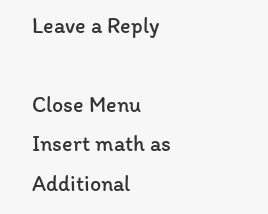Leave a Reply

Close Menu
Insert math as
Additional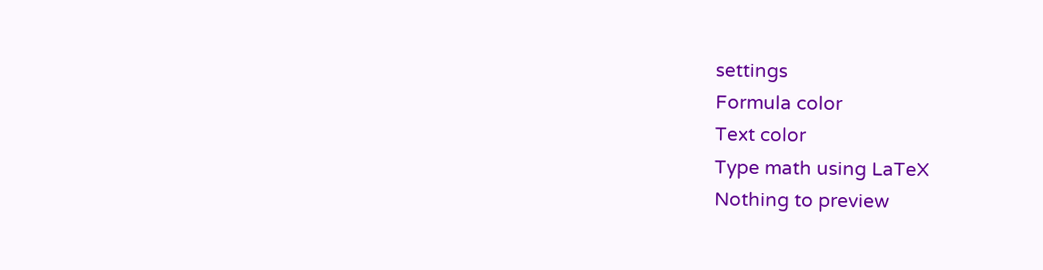settings
Formula color
Text color
Type math using LaTeX
Nothing to preview